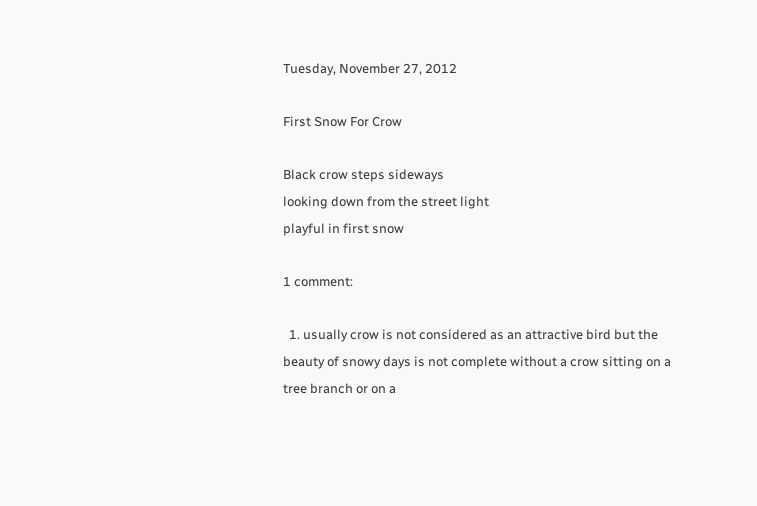Tuesday, November 27, 2012

First Snow For Crow

Black crow steps sideways
looking down from the street light
playful in first snow

1 comment:

  1. usually crow is not considered as an attractive bird but the beauty of snowy days is not complete without a crow sitting on a tree branch or on a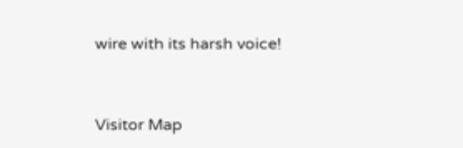wire with its harsh voice!


Visitor Map